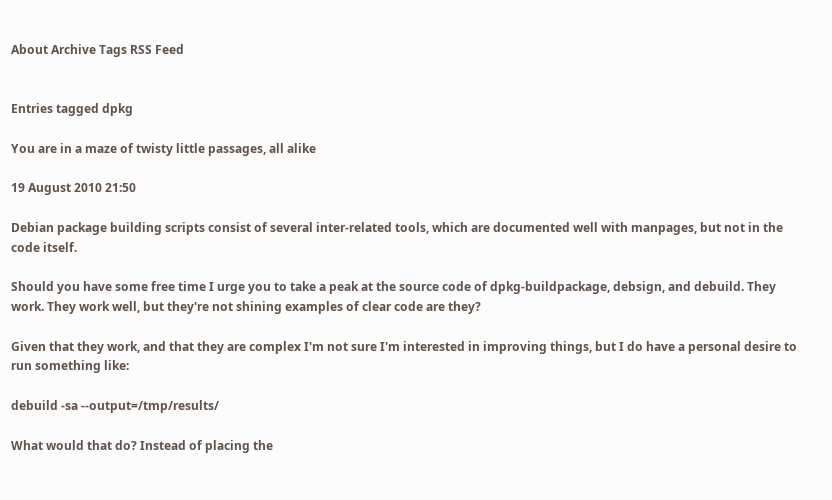About Archive Tags RSS Feed


Entries tagged dpkg

You are in a maze of twisty little passages, all alike

19 August 2010 21:50

Debian package building scripts consist of several inter-related tools, which are documented well with manpages, but not in the code itself.

Should you have some free time I urge you to take a peak at the source code of dpkg-buildpackage, debsign, and debuild. They work. They work well, but they're not shining examples of clear code are they?

Given that they work, and that they are complex I'm not sure I'm interested in improving things, but I do have a personal desire to run something like:

debuild -sa --output=/tmp/results/

What would that do? Instead of placing the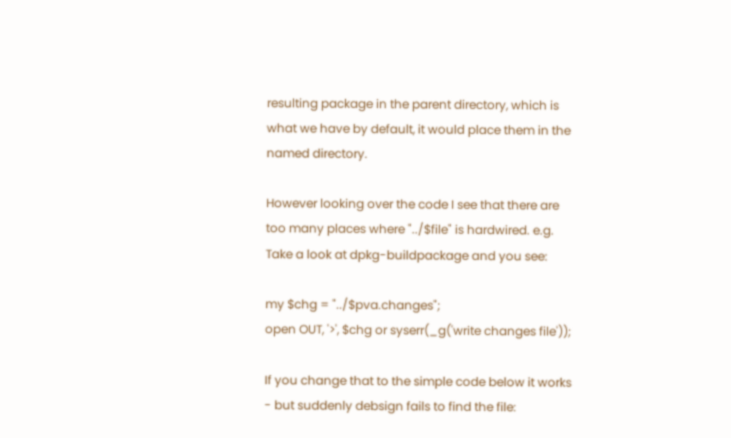resulting package in the parent directory, which is what we have by default, it would place them in the named directory.

However looking over the code I see that there are too many places where "../$file" is hardwired. e.g. Take a look at dpkg-buildpackage and you see:

my $chg = "../$pva.changes";
open OUT, '>', $chg or syserr(_g('write changes file'));

If you change that to the simple code below it works - but suddenly debsign fails to find the file: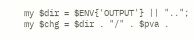my $dir = $ENV{'OUTPUT'} || "..";
my $chg = $dir . "/" . $pva .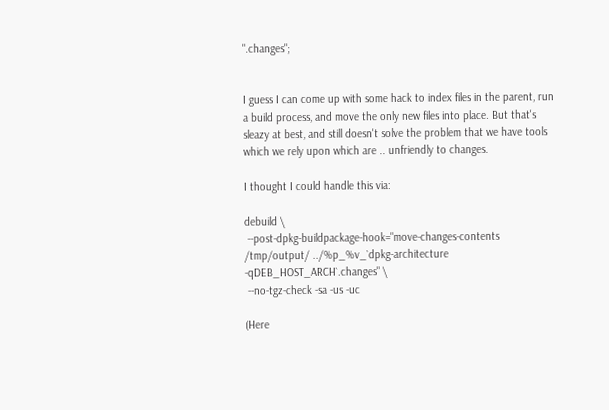".changes";


I guess I can come up with some hack to index files in the parent, run a build process, and move the only new files into place. But that's sleazy at best, and still doesn't solve the problem that we have tools which we rely upon which are .. unfriendly to changes.

I thought I could handle this via:

debuild \
 --post-dpkg-buildpackage-hook="move-changes-contents /tmp/output/ ../%p_%v_`dpkg-architecture -qDEB_HOST_ARCH`.changes" \
 --no-tgz-check -sa -us -uc

(Here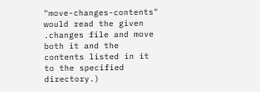"move-changes-contents" would read the given .changes file and move both it and the contents listed in it to the specified directory.)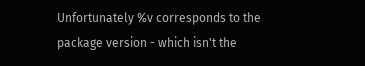Unfortunately %v corresponds to the package version - which isn't the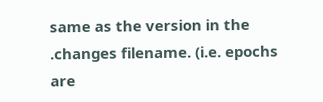same as the version in the .changes filename. (i.e. epochs are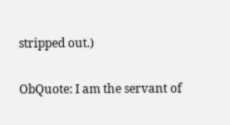stripped out.)

ObQuote: I am the servant of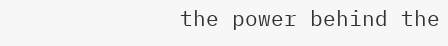the power behind the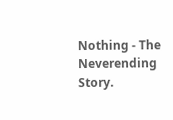Nothing - The Neverending Story.